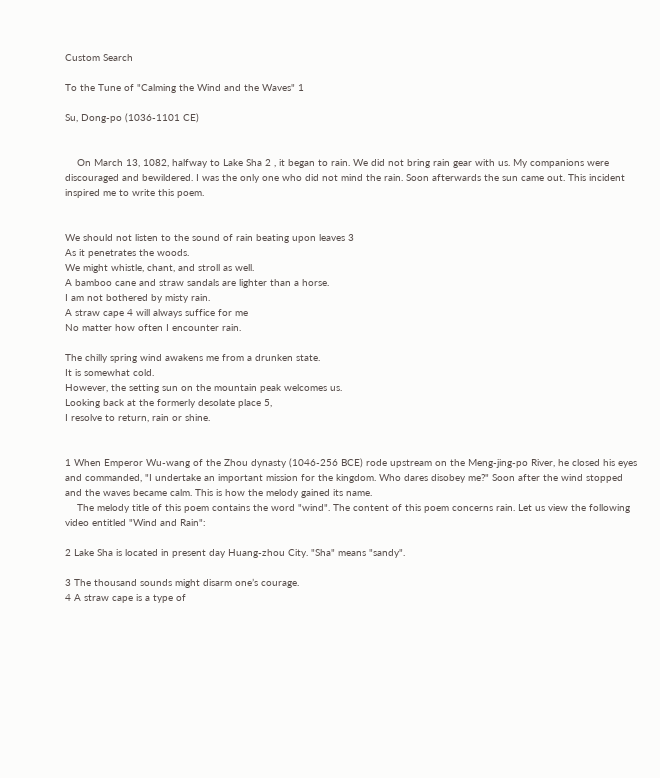Custom Search

To the Tune of "Calming the Wind and the Waves" 1

Su, Dong-po (1036-1101 CE)


    On March 13, 1082, halfway to Lake Sha 2 , it began to rain. We did not bring rain gear with us. My companions were discouraged and bewildered. I was the only one who did not mind the rain. Soon afterwards the sun came out. This incident inspired me to write this poem.


We should not listen to the sound of rain beating upon leaves 3
As it penetrates the woods.
We might whistle, chant, and stroll as well.
A bamboo cane and straw sandals are lighter than a horse.
I am not bothered by misty rain.
A straw cape 4 will always suffice for me
No matter how often I encounter rain.

The chilly spring wind awakens me from a drunken state.
It is somewhat cold.
However, the setting sun on the mountain peak welcomes us.
Looking back at the formerly desolate place 5,
I resolve to return, rain or shine.


1 When Emperor Wu-wang of the Zhou dynasty (1046-256 BCE) rode upstream on the Meng-jing-po River, he closed his eyes and commanded, "I undertake an important mission for the kingdom. Who dares disobey me?" Soon after the wind stopped and the waves became calm. This is how the melody gained its name.
    The melody title of this poem contains the word "wind". The content of this poem concerns rain. Let us view the following video entitled "Wind and Rain":

2 Lake Sha is located in present day Huang-zhou City. "Sha" means "sandy".

3 The thousand sounds might disarm one’s courage.
4 A straw cape is a type of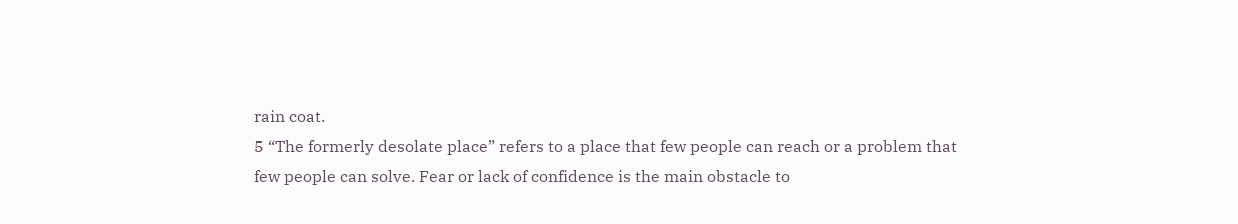rain coat.
5 “The formerly desolate place” refers to a place that few people can reach or a problem that few people can solve. Fear or lack of confidence is the main obstacle to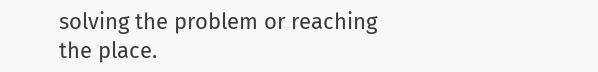solving the problem or reaching the place.